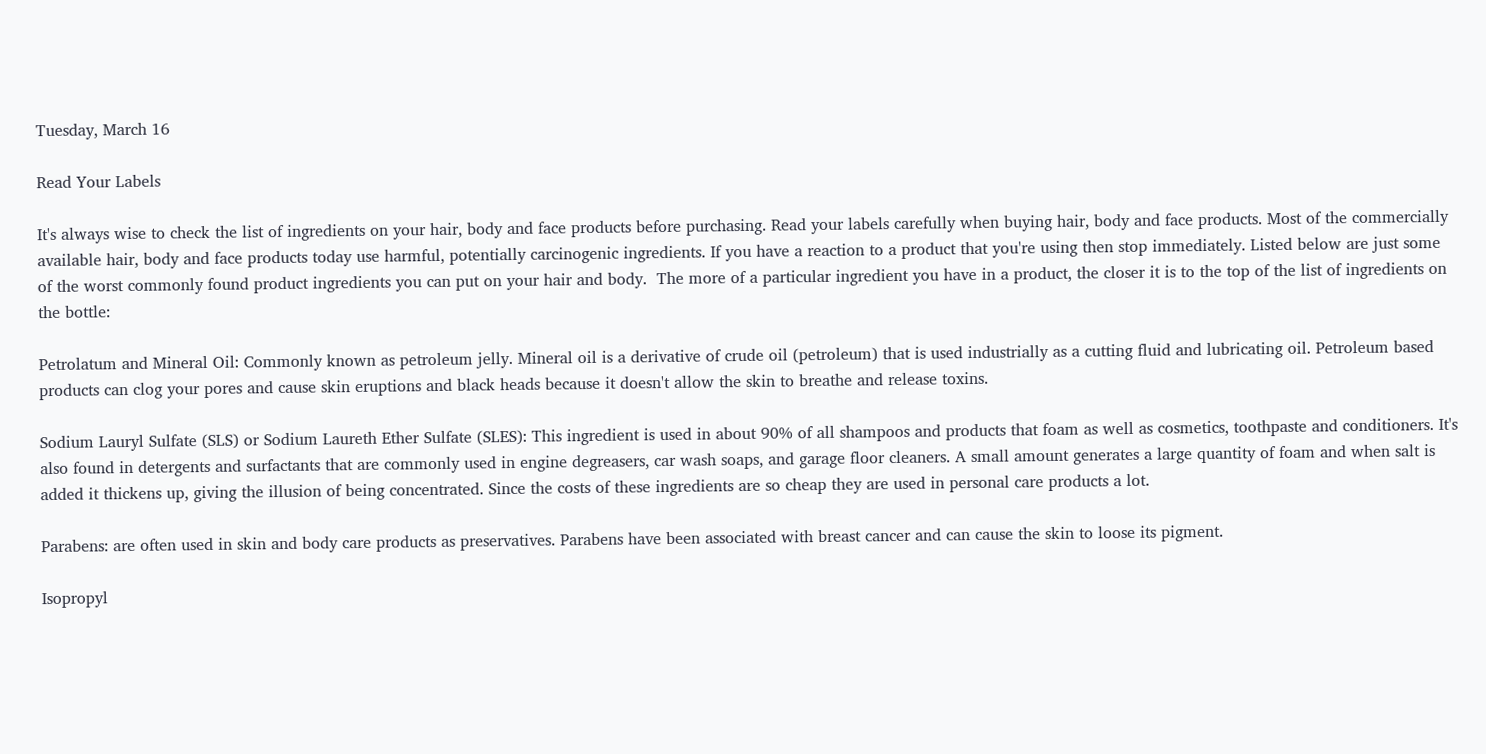Tuesday, March 16

Read Your Labels

It's always wise to check the list of ingredients on your hair, body and face products before purchasing. Read your labels carefully when buying hair, body and face products. Most of the commercially available hair, body and face products today use harmful, potentially carcinogenic ingredients. If you have a reaction to a product that you're using then stop immediately. Listed below are just some of the worst commonly found product ingredients you can put on your hair and body.  The more of a particular ingredient you have in a product, the closer it is to the top of the list of ingredients on the bottle:

Petrolatum and Mineral Oil: Commonly known as petroleum jelly. Mineral oil is a derivative of crude oil (petroleum) that is used industrially as a cutting fluid and lubricating oil. Petroleum based products can clog your pores and cause skin eruptions and black heads because it doesn't allow the skin to breathe and release toxins.

Sodium Lauryl Sulfate (SLS) or Sodium Laureth Ether Sulfate (SLES): This ingredient is used in about 90% of all shampoos and products that foam as well as cosmetics, toothpaste and conditioners. It's also found in detergents and surfactants that are commonly used in engine degreasers, car wash soaps, and garage floor cleaners. A small amount generates a large quantity of foam and when salt is added it thickens up, giving the illusion of being concentrated. Since the costs of these ingredients are so cheap they are used in personal care products a lot.

Parabens: are often used in skin and body care products as preservatives. Parabens have been associated with breast cancer and can cause the skin to loose its pigment.

Isopropyl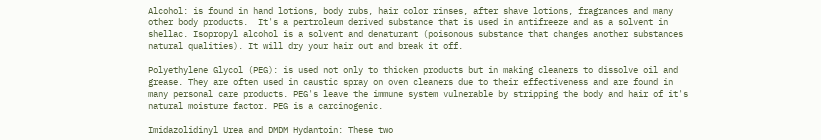Alcohol: is found in hand lotions, body rubs, hair color rinses, after shave lotions, fragrances and many other body products.  It's a pertroleum derived substance that is used in antifreeze and as a solvent in shellac. Isopropyl alcohol is a solvent and denaturant (poisonous substance that changes another substances natural qualities). It will dry your hair out and break it off.

Polyethylene Glycol (PEG): is used not only to thicken products but in making cleaners to dissolve oil and grease. They are often used in caustic spray on oven cleaners due to their effectiveness and are found in many personal care products. PEG's leave the immune system vulnerable by stripping the body and hair of it's natural moisture factor. PEG is a carcinogenic.

Imidazolidinyl Urea and DMDM Hydantoin: These two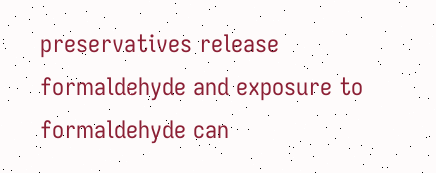preservatives release formaldehyde and exposure to formaldehyde can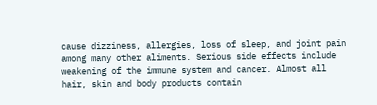cause dizziness, allergies, loss of sleep, and joint pain among many other aliments. Serious side effects include weakening of the immune system and cancer. Almost all hair, skin and body products contain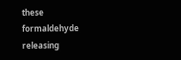these formaldehyde releasing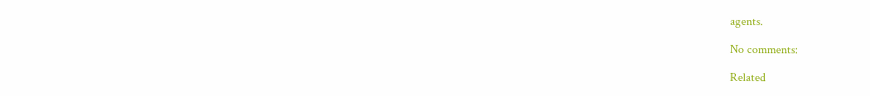agents.

No comments:

Related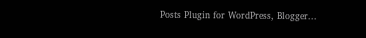Posts Plugin for WordPress, Blogger...